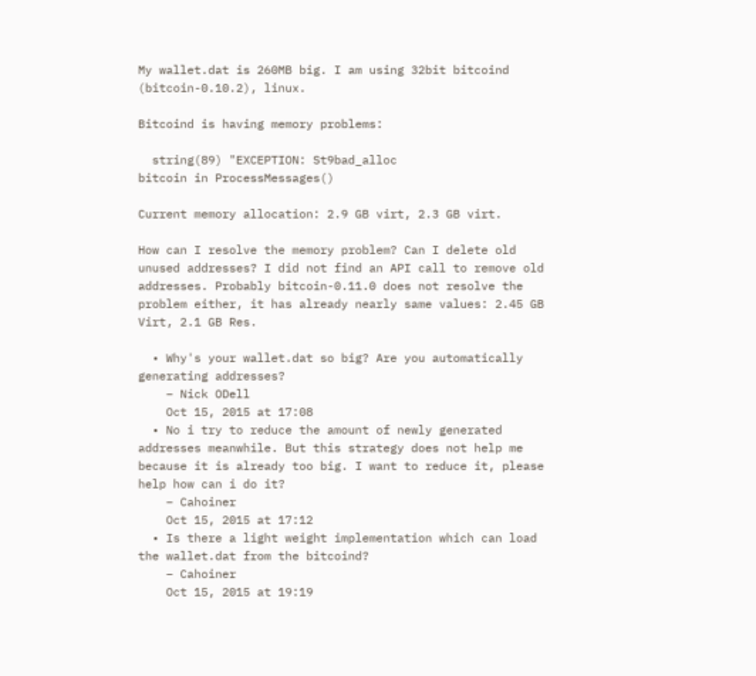My wallet.dat is 260MB big. I am using 32bit bitcoind (bitcoin-0.10.2), linux.

Bitcoind is having memory problems:

  string(89) "EXCEPTION: St9bad_alloc
bitcoin in ProcessMessages()

Current memory allocation: 2.9 GB virt, 2.3 GB virt.

How can I resolve the memory problem? Can I delete old unused addresses? I did not find an API call to remove old addresses. Probably bitcoin-0.11.0 does not resolve the problem either, it has already nearly same values: 2.45 GB Virt, 2.1 GB Res.

  • Why's your wallet.dat so big? Are you automatically generating addresses?
    – Nick ODell
    Oct 15, 2015 at 17:08
  • No i try to reduce the amount of newly generated addresses meanwhile. But this strategy does not help me because it is already too big. I want to reduce it, please help how can i do it?
    – Cahoiner
    Oct 15, 2015 at 17:12
  • Is there a light weight implementation which can load the wallet.dat from the bitcoind?
    – Cahoiner
    Oct 15, 2015 at 19:19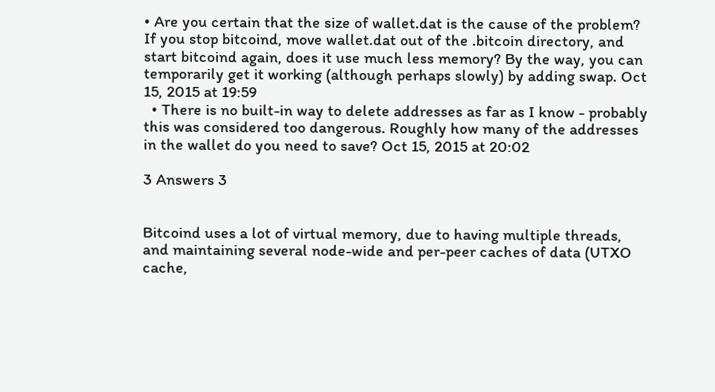• Are you certain that the size of wallet.dat is the cause of the problem? If you stop bitcoind, move wallet.dat out of the .bitcoin directory, and start bitcoind again, does it use much less memory? By the way, you can temporarily get it working (although perhaps slowly) by adding swap. Oct 15, 2015 at 19:59
  • There is no built-in way to delete addresses as far as I know - probably this was considered too dangerous. Roughly how many of the addresses in the wallet do you need to save? Oct 15, 2015 at 20:02

3 Answers 3


Bitcoind uses a lot of virtual memory, due to having multiple threads, and maintaining several node-wide and per-peer caches of data (UTXO cache,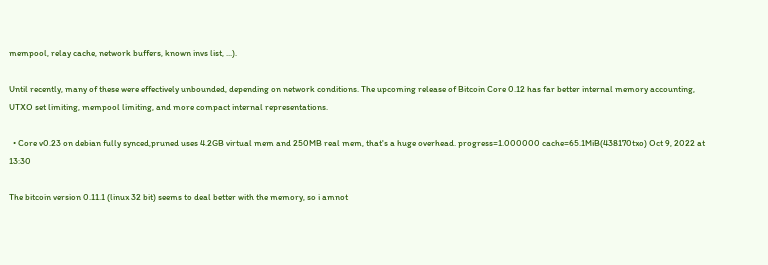mempool, relay cache, network buffers, known invs list, ...).

Until recently, many of these were effectively unbounded, depending on network conditions. The upcoming release of Bitcoin Core 0.12 has far better internal memory accounting, UTXO set limiting, mempool limiting, and more compact internal representations.

  • Core v0.23 on debian fully synced,pruned uses 4.2GB virtual mem and 250MB real mem, that's a huge overhead. progress=1.000000 cache=65.1MiB(438170txo) Oct 9, 2022 at 13:30

The bitcoin version 0.11.1 (linux 32 bit) seems to deal better with the memory, so i amnot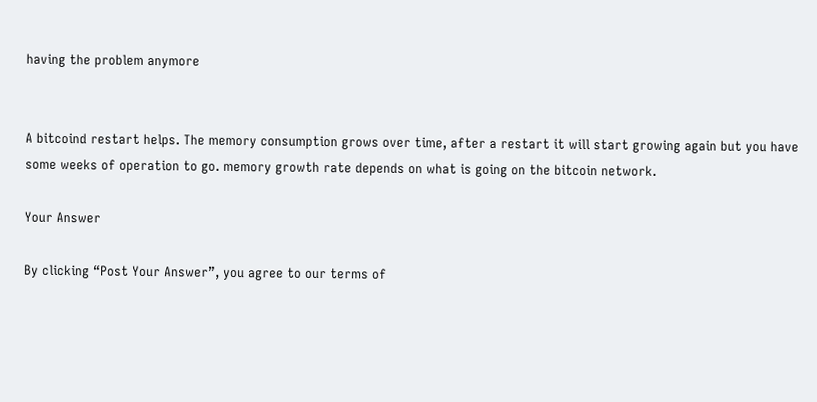having the problem anymore


A bitcoind restart helps. The memory consumption grows over time, after a restart it will start growing again but you have some weeks of operation to go. memory growth rate depends on what is going on the bitcoin network.

Your Answer

By clicking “Post Your Answer”, you agree to our terms of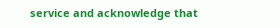service and acknowledge that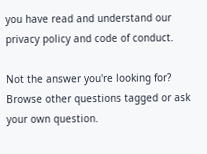you have read and understand our privacy policy and code of conduct.

Not the answer you're looking for? Browse other questions tagged or ask your own question.